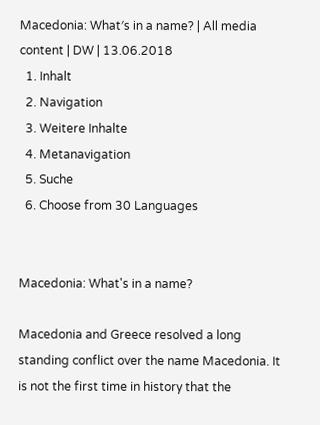Macedonia: What′s in a name? | All media content | DW | 13.06.2018
  1. Inhalt
  2. Navigation
  3. Weitere Inhalte
  4. Metanavigation
  5. Suche
  6. Choose from 30 Languages


Macedonia: What's in a name?

Macedonia and Greece resolved a long standing conflict over the name Macedonia. It is not the first time in history that the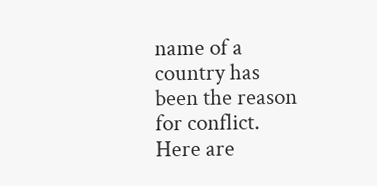name of a country has been the reason for conflict. Here are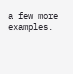a few more examples.